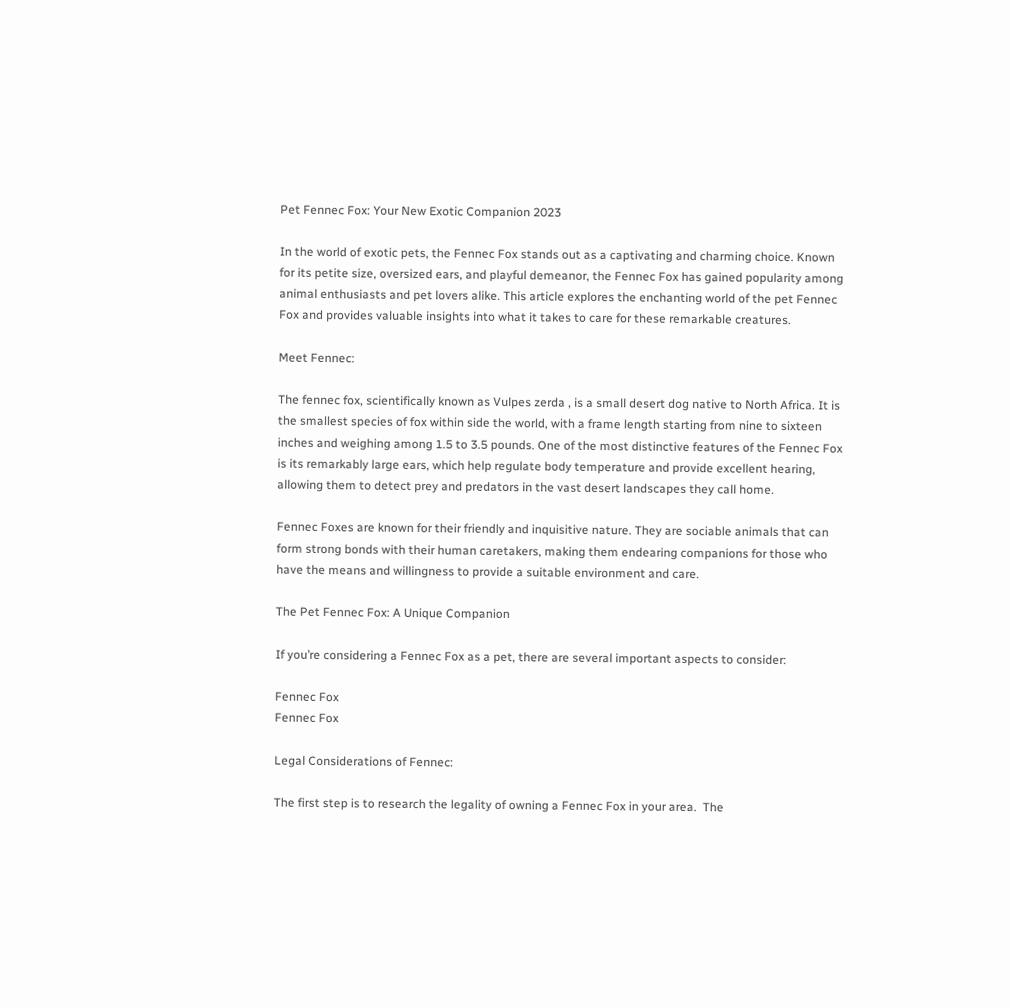Pet Fennec Fox: Your New Exotic Companion 2023

In the world of exotic pets, the Fennec Fox stands out as a captivating and charming choice. Known for its petite size, oversized ears, and playful demeanor, the Fennec Fox has gained popularity among animal enthusiasts and pet lovers alike. This article explores the enchanting world of the pet Fennec Fox and provides valuable insights into what it takes to care for these remarkable creatures.

Meet Fennec:

The fennec fox, scientifically known as Vulpes zerda , is a small desert dog native to North Africa. It is the smallest species of fox within side the world, with a frame length starting from nine to sixteen inches and weighing among 1.5 to 3.5 pounds. One of the most distinctive features of the Fennec Fox is its remarkably large ears, which help regulate body temperature and provide excellent hearing, allowing them to detect prey and predators in the vast desert landscapes they call home.

Fennec Foxes are known for their friendly and inquisitive nature. They are sociable animals that can form strong bonds with their human caretakers, making them endearing companions for those who have the means and willingness to provide a suitable environment and care.

The Pet Fennec Fox: A Unique Companion

If you’re considering a Fennec Fox as a pet, there are several important aspects to consider:

Fennec Fox
Fennec Fox

Legal Considerations of Fennec:

The first step is to research the legality of owning a Fennec Fox in your area.  The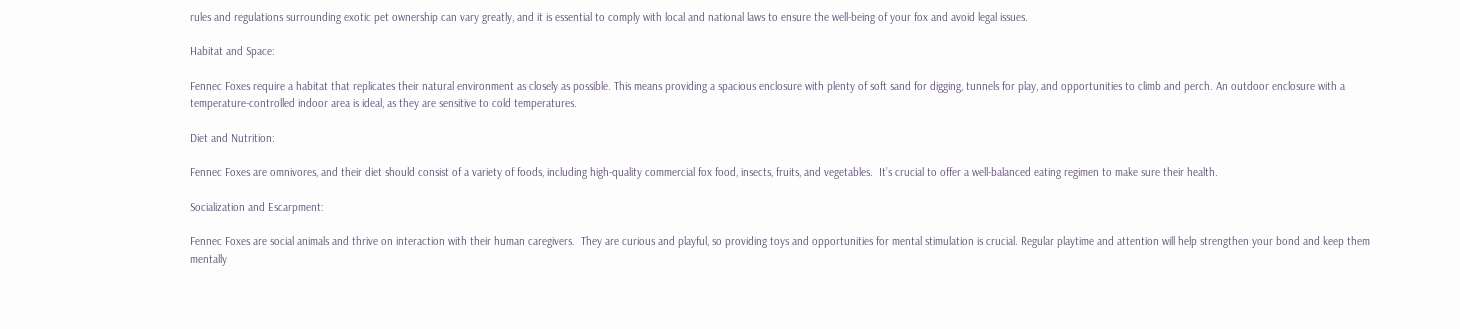rules and regulations surrounding exotic pet ownership can vary greatly, and it is essential to comply with local and national laws to ensure the well-being of your fox and avoid legal issues.

Habitat and Space:

Fennec Foxes require a habitat that replicates their natural environment as closely as possible. This means providing a spacious enclosure with plenty of soft sand for digging, tunnels for play, and opportunities to climb and perch. An outdoor enclosure with a temperature-controlled indoor area is ideal, as they are sensitive to cold temperatures.

Diet and Nutrition:

Fennec Foxes are omnivores, and their diet should consist of a variety of foods, including high-quality commercial fox food, insects, fruits, and vegetables.  It’s crucial to offer a well-balanced eating regimen to make sure their health.

Socialization and Escarpment:

Fennec Foxes are social animals and thrive on interaction with their human caregivers.  They are curious and playful, so providing toys and opportunities for mental stimulation is crucial. Regular playtime and attention will help strengthen your bond and keep them mentally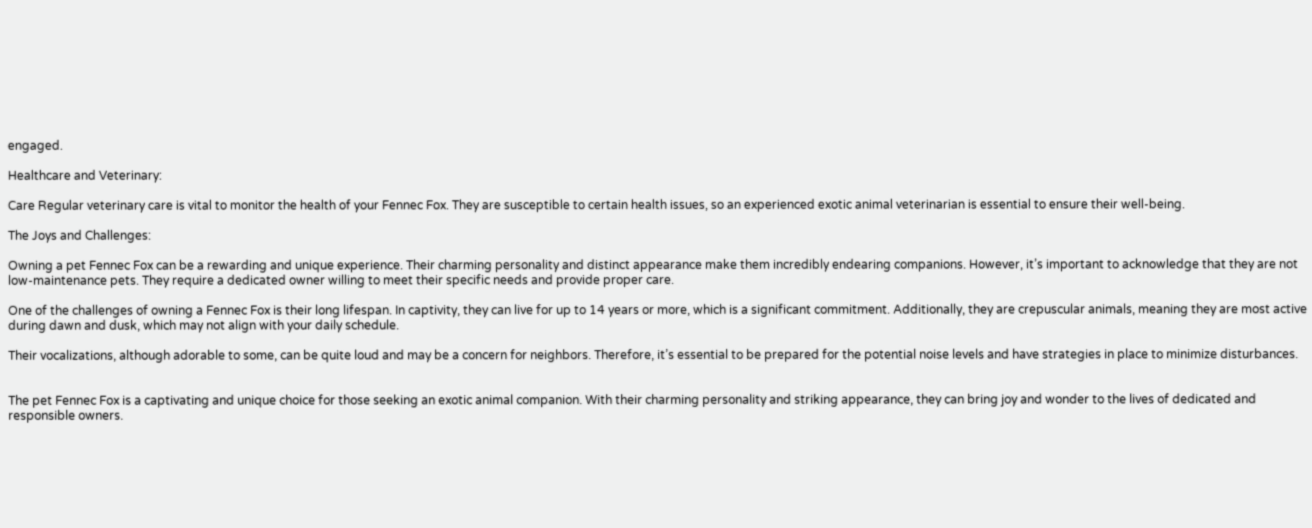engaged.

Healthcare and Veterinary:

Care Regular veterinary care is vital to monitor the health of your Fennec Fox. They are susceptible to certain health issues, so an experienced exotic animal veterinarian is essential to ensure their well-being.

The Joys and Challenges:

Owning a pet Fennec Fox can be a rewarding and unique experience. Their charming personality and distinct appearance make them incredibly endearing companions. However, it’s important to acknowledge that they are not low-maintenance pets. They require a dedicated owner willing to meet their specific needs and provide proper care.

One of the challenges of owning a Fennec Fox is their long lifespan. In captivity, they can live for up to 14 years or more, which is a significant commitment. Additionally, they are crepuscular animals, meaning they are most active during dawn and dusk, which may not align with your daily schedule.

Their vocalizations, although adorable to some, can be quite loud and may be a concern for neighbors. Therefore, it’s essential to be prepared for the potential noise levels and have strategies in place to minimize disturbances.


The pet Fennec Fox is a captivating and unique choice for those seeking an exotic animal companion. With their charming personality and striking appearance, they can bring joy and wonder to the lives of dedicated and responsible owners.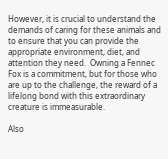However, it is crucial to understand the demands of caring for these animals and to ensure that you can provide the appropriate environment, diet, and attention they need.  Owning a Fennec Fox is a commitment, but for those who are up to the challenge, the reward of a lifelong bond with this extraordinary creature is immeasurable.

Also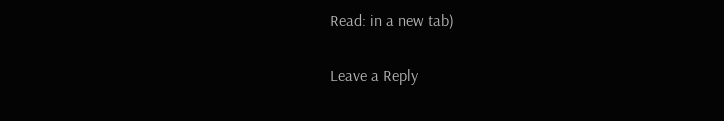Read: in a new tab)

Leave a Reply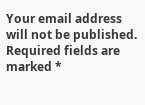Your email address will not be published. Required fields are marked *